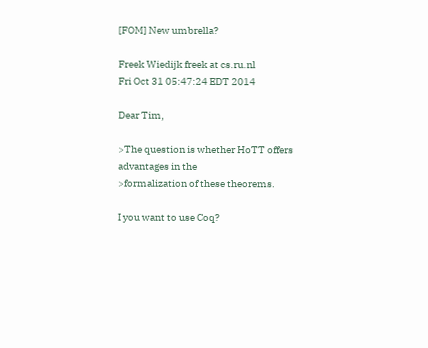[FOM] New umbrella?

Freek Wiedijk freek at cs.ru.nl
Fri Oct 31 05:47:24 EDT 2014

Dear Tim,

>The question is whether HoTT offers advantages in the
>formalization of these theorems.

I you want to use Coq?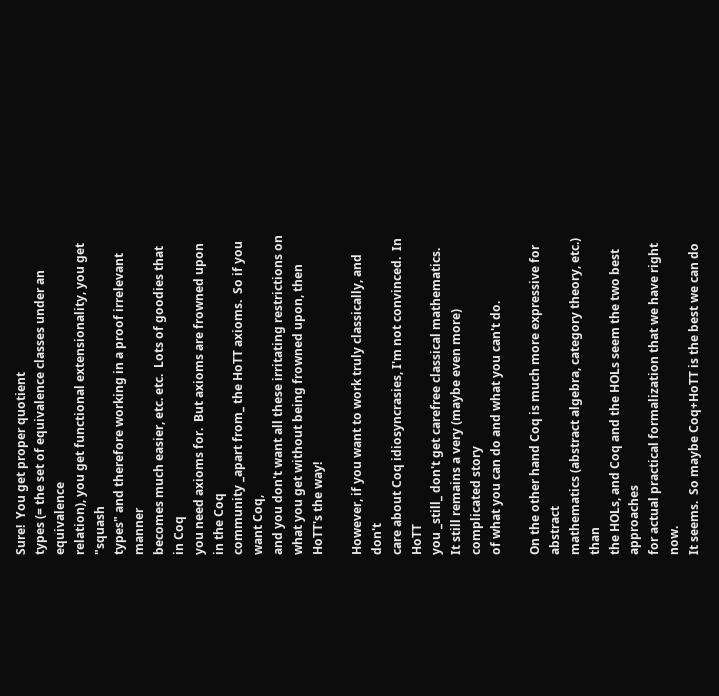Sure!  You get proper quotient
types (= the set of equivalence classes under an equivalence
relation), you get functional extensionality, you get "squash
types" and therefore working in a proof irrelevant manner
becomes much easier, etc. etc.  Lots of goodies that in Coq
you need axioms for.  But axioms are frowned upon in the Coq
community _apart from_ the HoTT axioms.  So if you want Coq,
and you don't want all these irritating restrictions on
what you get without being frowned upon, then HoTT's the way!

However, if you want to work truly classically, and don't
care about Coq idiosyncrasies, I'm not convinced.  In HoTT
you _still_ don't get carefree classical mathematics.
It still remains a very (maybe even more) complicated story
of what you can do and what you can't do.

On the other hand Coq is much more expressive for abstract
mathematics (abstract algebra, category theory, etc.) than
the HOLs, and Coq and the HOLs seem the two best approaches
for actual practical formalization that we have right now.
It seems.  So maybe Coq+HoTT is the best we can do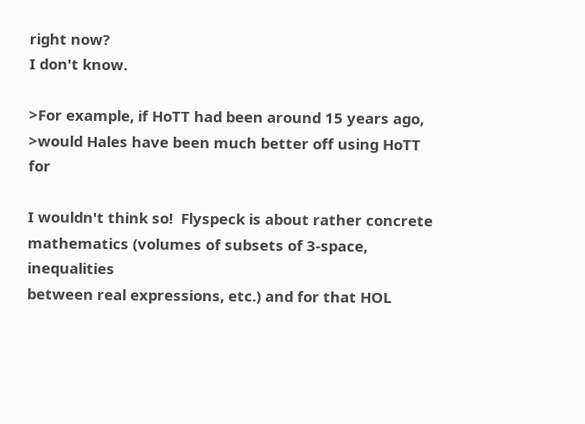right now?
I don't know.

>For example, if HoTT had been around 15 years ago,
>would Hales have been much better off using HoTT for

I wouldn't think so!  Flyspeck is about rather concrete
mathematics (volumes of subsets of 3-space, inequalities
between real expressions, etc.) and for that HOL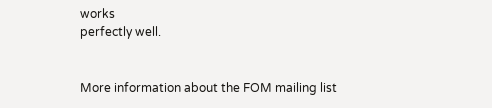works
perfectly well.


More information about the FOM mailing list